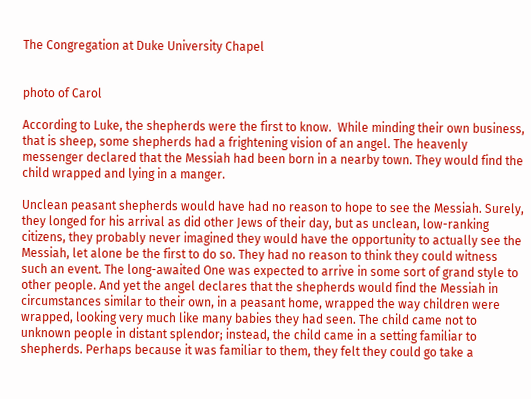The Congregation at Duke University Chapel


photo of Carol

According to Luke, the shepherds were the first to know.  While minding their own business, that is sheep, some shepherds had a frightening vision of an angel. The heavenly messenger declared that the Messiah had been born in a nearby town. They would find the child wrapped and lying in a manger.

Unclean peasant shepherds would have had no reason to hope to see the Messiah. Surely, they longed for his arrival as did other Jews of their day, but as unclean, low-ranking citizens, they probably never imagined they would have the opportunity to actually see the Messiah, let alone be the first to do so. They had no reason to think they could witness such an event. The long-awaited One was expected to arrive in some sort of grand style to other people. And yet the angel declares that the shepherds would find the Messiah in circumstances similar to their own, in a peasant home, wrapped the way children were wrapped, looking very much like many babies they had seen. The child came not to unknown people in distant splendor; instead, the child came in a setting familiar to shepherds. Perhaps because it was familiar to them, they felt they could go take a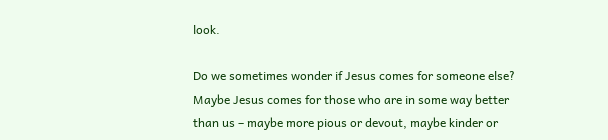look.

Do we sometimes wonder if Jesus comes for someone else? Maybe Jesus comes for those who are in some way better than us – maybe more pious or devout, maybe kinder or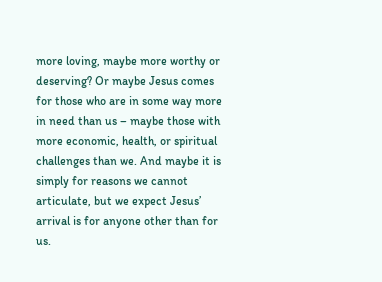more loving, maybe more worthy or deserving? Or maybe Jesus comes for those who are in some way more in need than us – maybe those with more economic, health, or spiritual challenges than we. And maybe it is simply for reasons we cannot articulate, but we expect Jesus’ arrival is for anyone other than for us.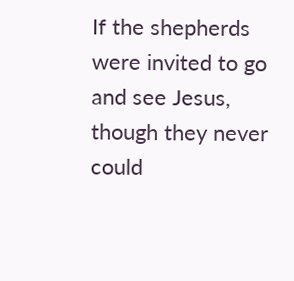If the shepherds were invited to go and see Jesus, though they never could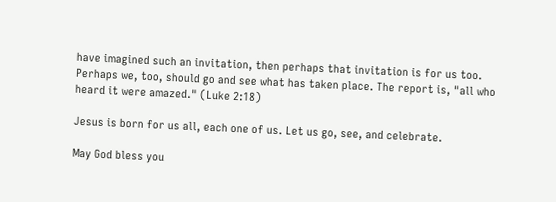have imagined such an invitation, then perhaps that invitation is for us too. Perhaps we, too, should go and see what has taken place. The report is, "all who heard it were amazed." (Luke 2:18)

Jesus is born for us all, each one of us. Let us go, see, and celebrate.

May God bless you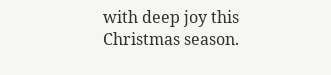with deep joy this Christmas season.